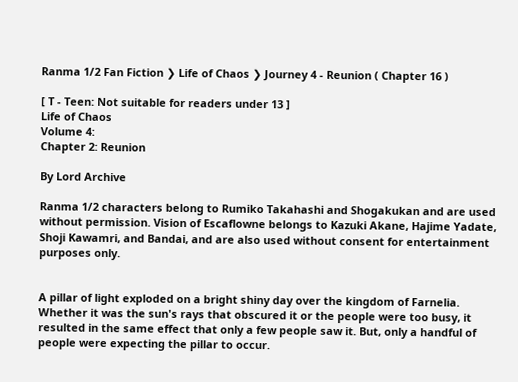Ranma 1/2 Fan Fiction ❯ Life of Chaos ❯ Journey 4 - Reunion ( Chapter 16 )

[ T - Teen: Not suitable for readers under 13 ]
Life of Chaos
Volume 4:
Chapter 2: Reunion

By Lord Archive

Ranma 1/2 characters belong to Rumiko Takahashi and Shogakukan and are used without permission. Vision of Escaflowne belongs to Kazuki Akane, Hajime Yadate, Shoji Kawamri, and Bandai, and are also used without consent for entertainment purposes only.


A pillar of light exploded on a bright shiny day over the kingdom of Farnelia. Whether it was the sun's rays that obscured it or the people were too busy, it resulted in the same effect that only a few people saw it. But, only a handful of people were expecting the pillar to occur.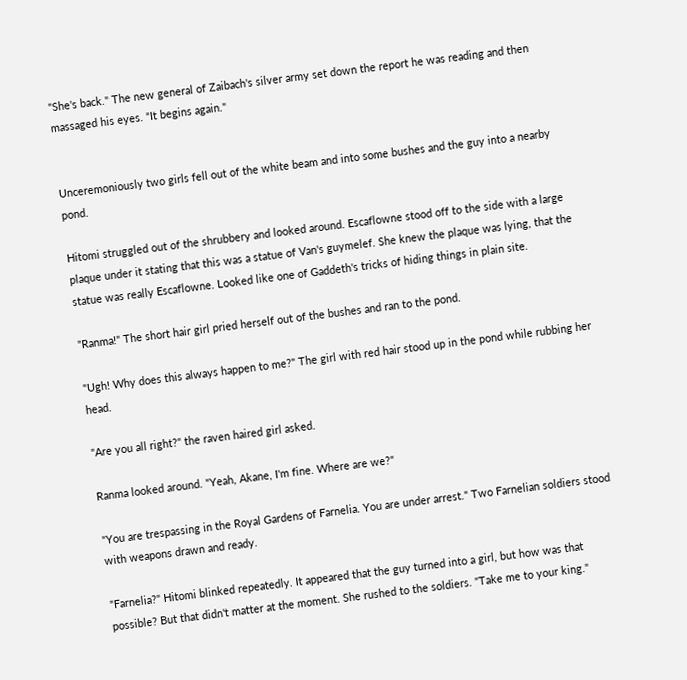"She's back." The new general of Zaibach's silver army set down the report he was reading and then massaged his eyes. "It begins again."


Unceremoniously two girls fell out of the white beam and into some bushes and the guy into a nearby pond.

Hitomi struggled out of the shrubbery and looked around. Escaflowne stood off to the side with a large plaque under it stating that this was a statue of Van's guymelef. She knew the plaque was lying, that the statue was really Escaflowne. Looked like one of Gaddeth's tricks of hiding things in plain site.

"Ranma!" The short hair girl pried herself out of the bushes and ran to the pond.

"Ugh! Why does this always happen to me?" The girl with red hair stood up in the pond while rubbing her head.

"Are you all right?" the raven haired girl asked.

Ranma looked around. "Yeah, Akane, I'm fine. Where are we?"

"You are trespassing in the Royal Gardens of Farnelia. You are under arrest." Two Farnelian soldiers stood with weapons drawn and ready.

"Farnelia?" Hitomi blinked repeatedly. It appeared that the guy turned into a girl, but how was that possible? But that didn't matter at the moment. She rushed to the soldiers. "Take me to your king."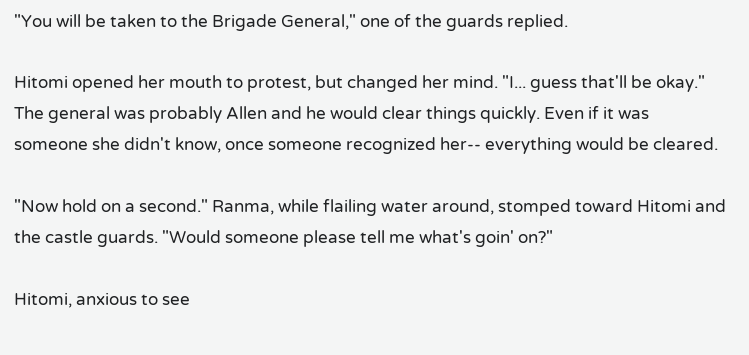"You will be taken to the Brigade General," one of the guards replied.

Hitomi opened her mouth to protest, but changed her mind. "I... guess that'll be okay." The general was probably Allen and he would clear things quickly. Even if it was someone she didn't know, once someone recognized her-- everything would be cleared.

"Now hold on a second." Ranma, while flailing water around, stomped toward Hitomi and the castle guards. "Would someone please tell me what's goin' on?"

Hitomi, anxious to see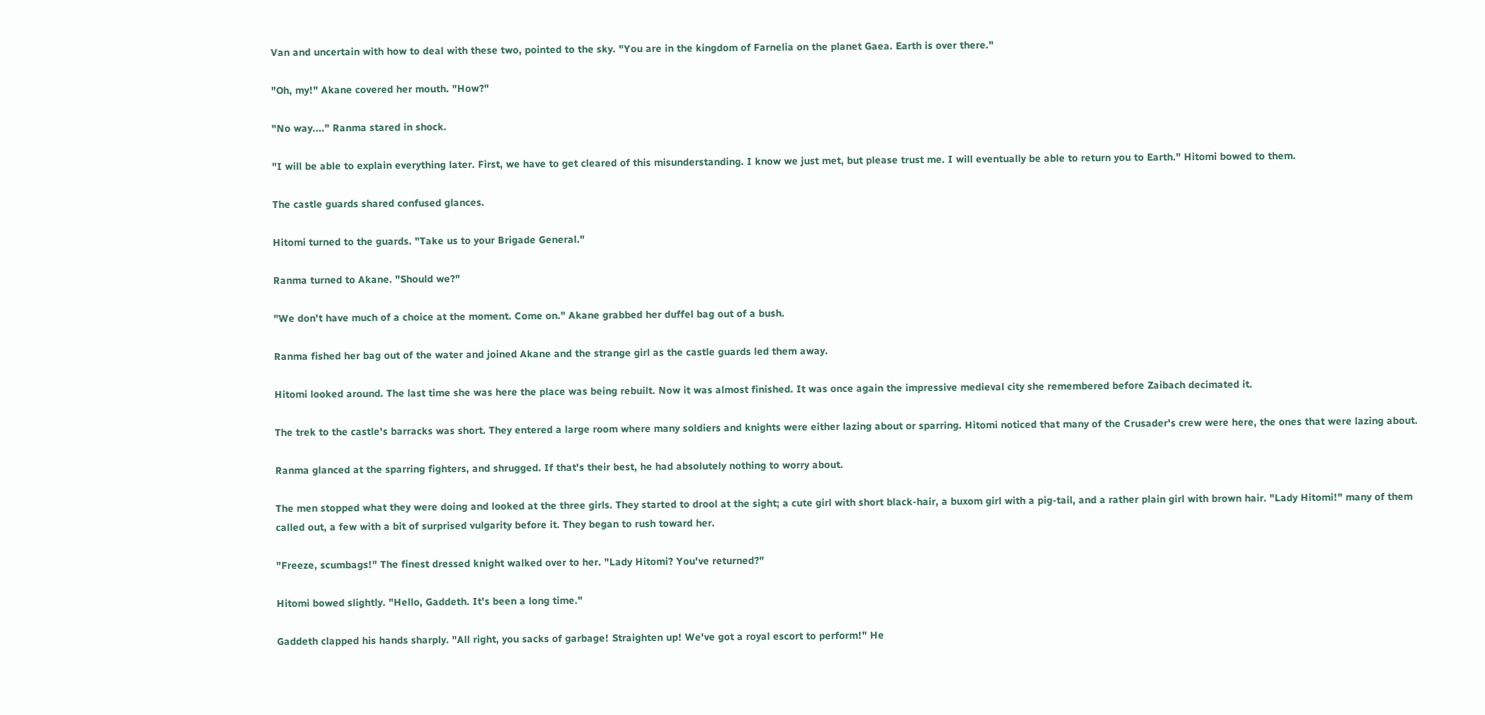Van and uncertain with how to deal with these two, pointed to the sky. "You are in the kingdom of Farnelia on the planet Gaea. Earth is over there."

"Oh, my!" Akane covered her mouth. "How?"

"No way...." Ranma stared in shock.

"I will be able to explain everything later. First, we have to get cleared of this misunderstanding. I know we just met, but please trust me. I will eventually be able to return you to Earth." Hitomi bowed to them.

The castle guards shared confused glances.

Hitomi turned to the guards. "Take us to your Brigade General."

Ranma turned to Akane. "Should we?"

"We don't have much of a choice at the moment. Come on." Akane grabbed her duffel bag out of a bush.

Ranma fished her bag out of the water and joined Akane and the strange girl as the castle guards led them away.

Hitomi looked around. The last time she was here the place was being rebuilt. Now it was almost finished. It was once again the impressive medieval city she remembered before Zaibach decimated it.

The trek to the castle's barracks was short. They entered a large room where many soldiers and knights were either lazing about or sparring. Hitomi noticed that many of the Crusader's crew were here, the ones that were lazing about.

Ranma glanced at the sparring fighters, and shrugged. If that's their best, he had absolutely nothing to worry about.

The men stopped what they were doing and looked at the three girls. They started to drool at the sight; a cute girl with short black-hair, a buxom girl with a pig-tail, and a rather plain girl with brown hair. "Lady Hitomi!" many of them called out, a few with a bit of surprised vulgarity before it. They began to rush toward her.

"Freeze, scumbags!" The finest dressed knight walked over to her. "Lady Hitomi? You've returned?"

Hitomi bowed slightly. "Hello, Gaddeth. It's been a long time."

Gaddeth clapped his hands sharply. "All right, you sacks of garbage! Straighten up! We've got a royal escort to perform!" He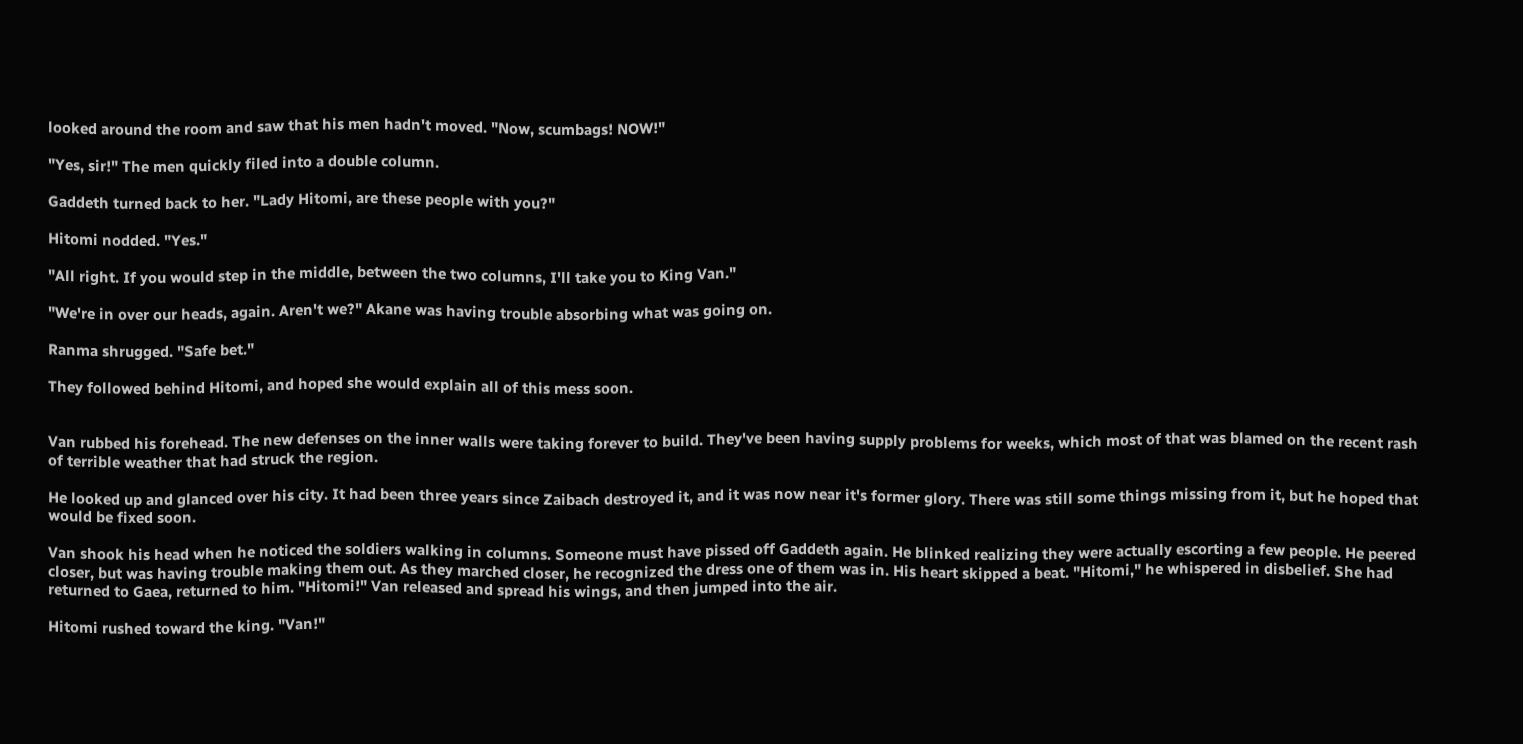looked around the room and saw that his men hadn't moved. "Now, scumbags! NOW!"

"Yes, sir!" The men quickly filed into a double column.

Gaddeth turned back to her. "Lady Hitomi, are these people with you?"

Hitomi nodded. "Yes."

"All right. If you would step in the middle, between the two columns, I'll take you to King Van."

"We're in over our heads, again. Aren't we?" Akane was having trouble absorbing what was going on.

Ranma shrugged. "Safe bet."

They followed behind Hitomi, and hoped she would explain all of this mess soon.


Van rubbed his forehead. The new defenses on the inner walls were taking forever to build. They've been having supply problems for weeks, which most of that was blamed on the recent rash of terrible weather that had struck the region.

He looked up and glanced over his city. It had been three years since Zaibach destroyed it, and it was now near it's former glory. There was still some things missing from it, but he hoped that would be fixed soon.

Van shook his head when he noticed the soldiers walking in columns. Someone must have pissed off Gaddeth again. He blinked realizing they were actually escorting a few people. He peered closer, but was having trouble making them out. As they marched closer, he recognized the dress one of them was in. His heart skipped a beat. "Hitomi," he whispered in disbelief. She had returned to Gaea, returned to him. "Hitomi!" Van released and spread his wings, and then jumped into the air.

Hitomi rushed toward the king. "Van!"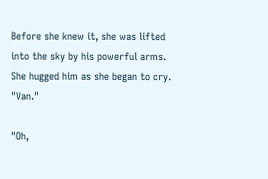Before she knew it, she was lifted into the sky by his powerful arms. She hugged him as she began to cry. "Van."

"Oh,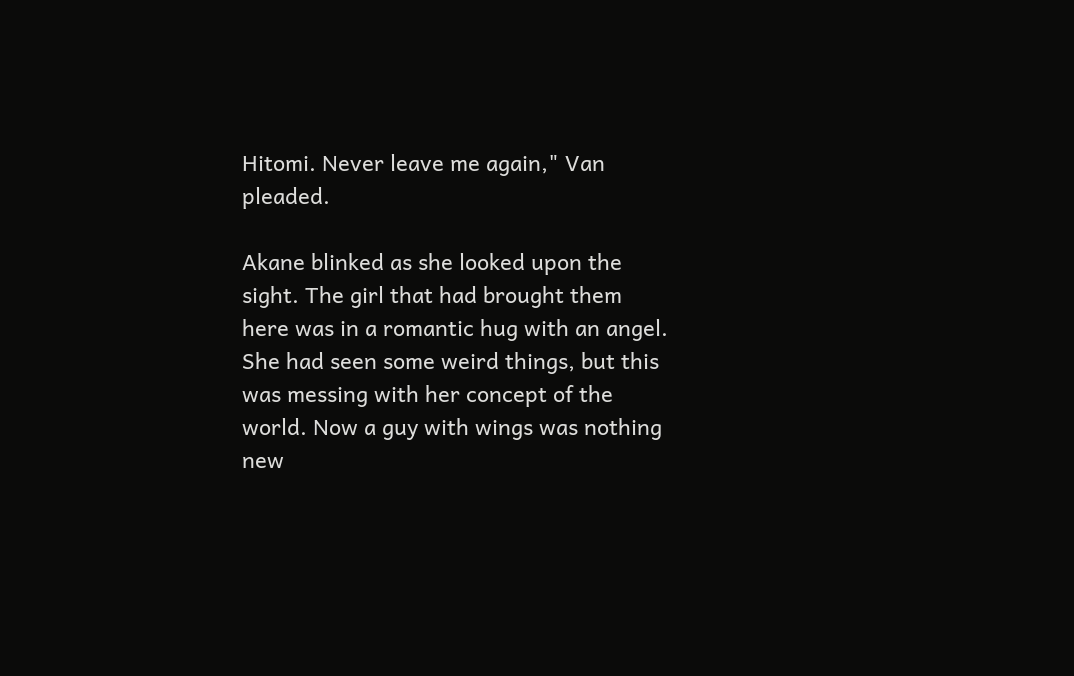Hitomi. Never leave me again," Van pleaded.

Akane blinked as she looked upon the sight. The girl that had brought them here was in a romantic hug with an angel. She had seen some weird things, but this was messing with her concept of the world. Now a guy with wings was nothing new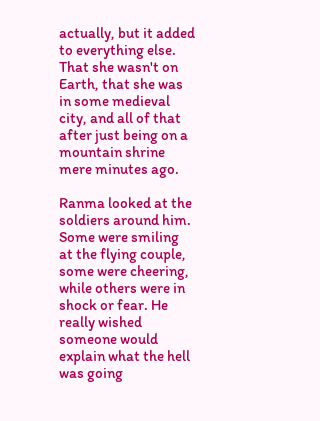actually, but it added to everything else. That she wasn't on Earth, that she was in some medieval city, and all of that after just being on a mountain shrine mere minutes ago.

Ranma looked at the soldiers around him. Some were smiling at the flying couple, some were cheering, while others were in shock or fear. He really wished someone would explain what the hell was going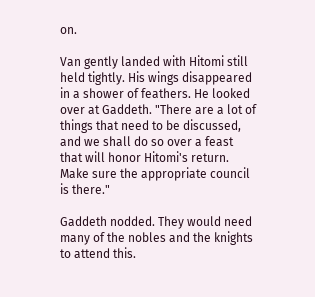on.

Van gently landed with Hitomi still held tightly. His wings disappeared in a shower of feathers. He looked over at Gaddeth. "There are a lot of things that need to be discussed, and we shall do so over a feast that will honor Hitomi's return. Make sure the appropriate council is there."

Gaddeth nodded. They would need many of the nobles and the knights to attend this.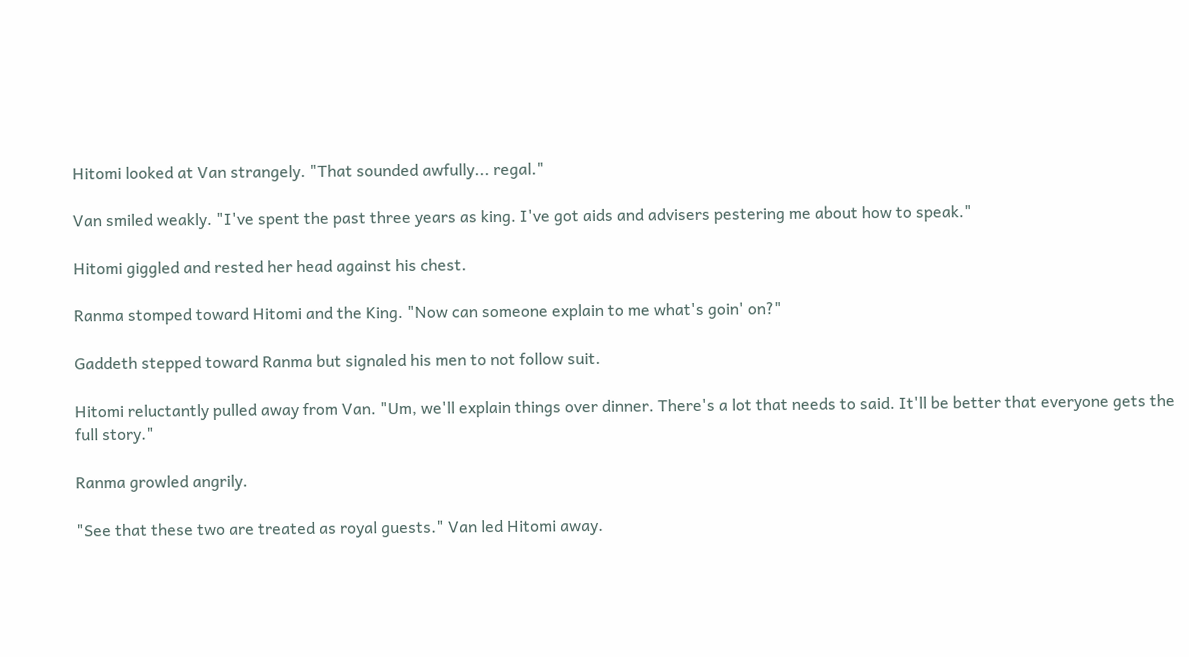Hitomi looked at Van strangely. "That sounded awfully... regal."

Van smiled weakly. "I've spent the past three years as king. I've got aids and advisers pestering me about how to speak."

Hitomi giggled and rested her head against his chest.

Ranma stomped toward Hitomi and the King. "Now can someone explain to me what's goin' on?"

Gaddeth stepped toward Ranma but signaled his men to not follow suit.

Hitomi reluctantly pulled away from Van. "Um, we'll explain things over dinner. There's a lot that needs to said. It'll be better that everyone gets the full story."

Ranma growled angrily.

"See that these two are treated as royal guests." Van led Hitomi away.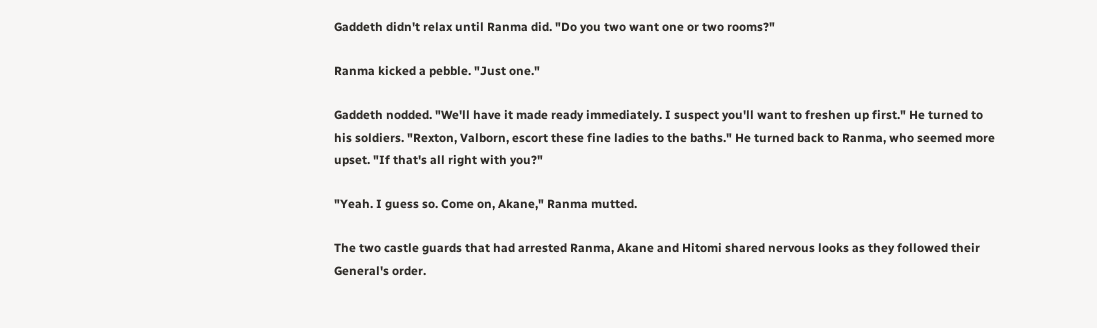Gaddeth didn't relax until Ranma did. "Do you two want one or two rooms?"

Ranma kicked a pebble. "Just one."

Gaddeth nodded. "We'll have it made ready immediately. I suspect you'll want to freshen up first." He turned to his soldiers. "Rexton, Valborn, escort these fine ladies to the baths." He turned back to Ranma, who seemed more upset. "If that's all right with you?"

"Yeah. I guess so. Come on, Akane," Ranma mutted.

The two castle guards that had arrested Ranma, Akane and Hitomi shared nervous looks as they followed their General's order.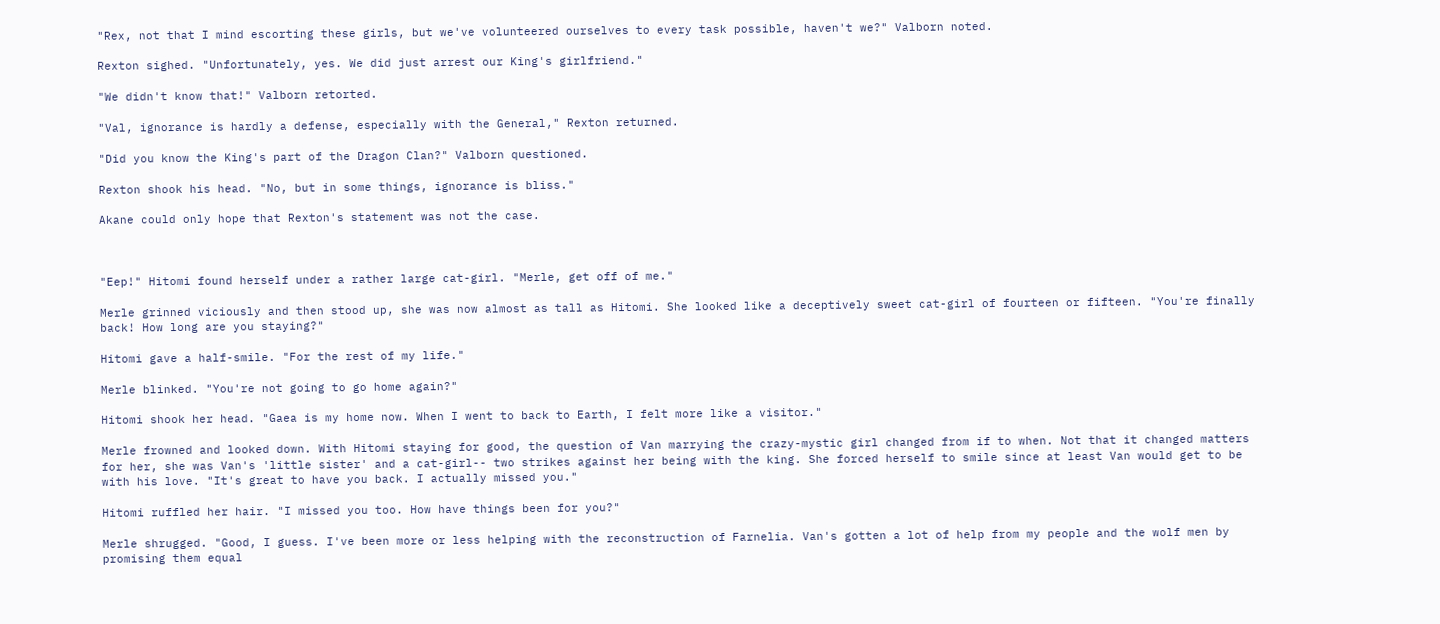"Rex, not that I mind escorting these girls, but we've volunteered ourselves to every task possible, haven't we?" Valborn noted.

Rexton sighed. "Unfortunately, yes. We did just arrest our King's girlfriend."

"We didn't know that!" Valborn retorted.

"Val, ignorance is hardly a defense, especially with the General," Rexton returned.

"Did you know the King's part of the Dragon Clan?" Valborn questioned.

Rexton shook his head. "No, but in some things, ignorance is bliss."

Akane could only hope that Rexton's statement was not the case.



"Eep!" Hitomi found herself under a rather large cat-girl. "Merle, get off of me."

Merle grinned viciously and then stood up, she was now almost as tall as Hitomi. She looked like a deceptively sweet cat-girl of fourteen or fifteen. "You're finally back! How long are you staying?"

Hitomi gave a half-smile. "For the rest of my life."

Merle blinked. "You're not going to go home again?"

Hitomi shook her head. "Gaea is my home now. When I went to back to Earth, I felt more like a visitor."

Merle frowned and looked down. With Hitomi staying for good, the question of Van marrying the crazy-mystic girl changed from if to when. Not that it changed matters for her, she was Van's 'little sister' and a cat-girl-- two strikes against her being with the king. She forced herself to smile since at least Van would get to be with his love. "It's great to have you back. I actually missed you."

Hitomi ruffled her hair. "I missed you too. How have things been for you?"

Merle shrugged. "Good, I guess. I've been more or less helping with the reconstruction of Farnelia. Van's gotten a lot of help from my people and the wolf men by promising them equal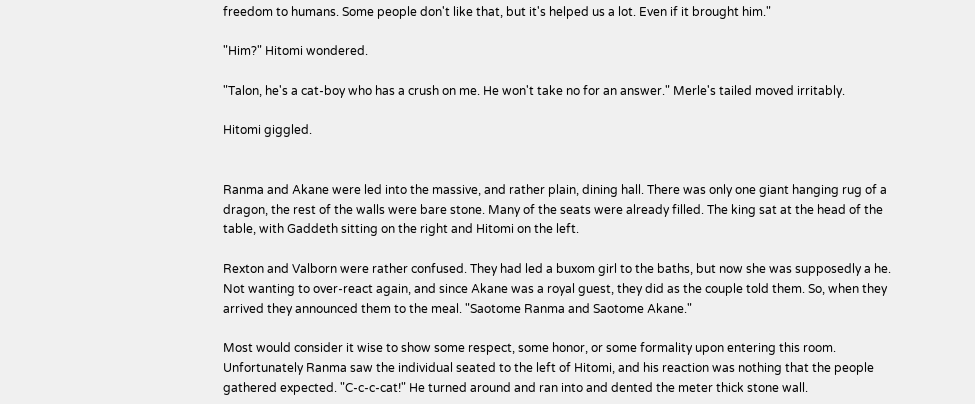freedom to humans. Some people don't like that, but it's helped us a lot. Even if it brought him."

"Him?" Hitomi wondered.

"Talon, he's a cat-boy who has a crush on me. He won't take no for an answer." Merle's tailed moved irritably.

Hitomi giggled.


Ranma and Akane were led into the massive, and rather plain, dining hall. There was only one giant hanging rug of a dragon, the rest of the walls were bare stone. Many of the seats were already filled. The king sat at the head of the table, with Gaddeth sitting on the right and Hitomi on the left.

Rexton and Valborn were rather confused. They had led a buxom girl to the baths, but now she was supposedly a he. Not wanting to over-react again, and since Akane was a royal guest, they did as the couple told them. So, when they arrived they announced them to the meal. "Saotome Ranma and Saotome Akane."

Most would consider it wise to show some respect, some honor, or some formality upon entering this room. Unfortunately Ranma saw the individual seated to the left of Hitomi, and his reaction was nothing that the people gathered expected. "C-c-c-cat!" He turned around and ran into and dented the meter thick stone wall.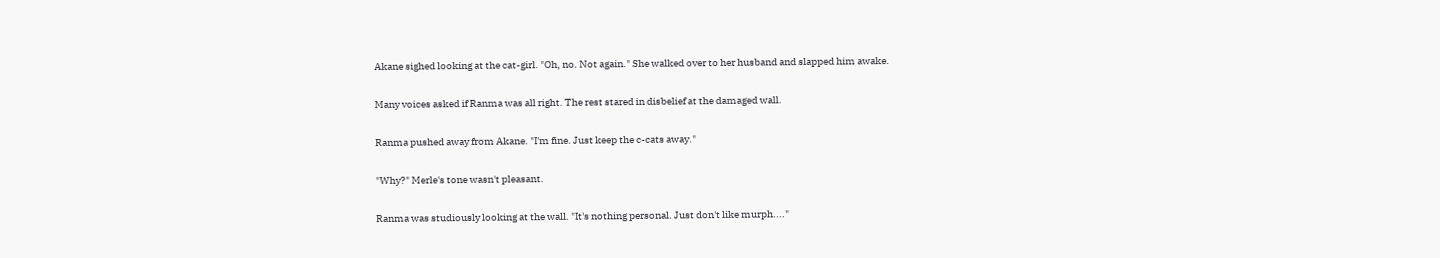Akane sighed looking at the cat-girl. "Oh, no. Not again." She walked over to her husband and slapped him awake.

Many voices asked if Ranma was all right. The rest stared in disbelief at the damaged wall.

Ranma pushed away from Akane. "I'm fine. Just keep the c-cats away."

"Why?" Merle's tone wasn't pleasant.

Ranma was studiously looking at the wall. "It's nothing personal. Just don't like murph...."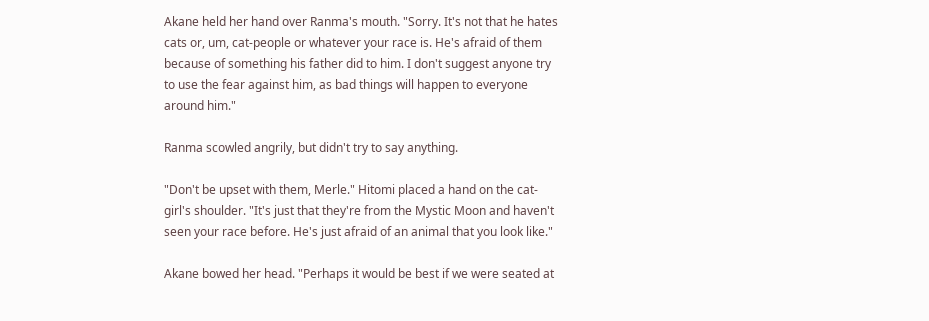Akane held her hand over Ranma's mouth. "Sorry. It's not that he hates cats or, um, cat-people or whatever your race is. He's afraid of them because of something his father did to him. I don't suggest anyone try to use the fear against him, as bad things will happen to everyone around him."

Ranma scowled angrily, but didn't try to say anything.

"Don't be upset with them, Merle." Hitomi placed a hand on the cat-girl's shoulder. "It's just that they're from the Mystic Moon and haven't seen your race before. He's just afraid of an animal that you look like."

Akane bowed her head. "Perhaps it would be best if we were seated at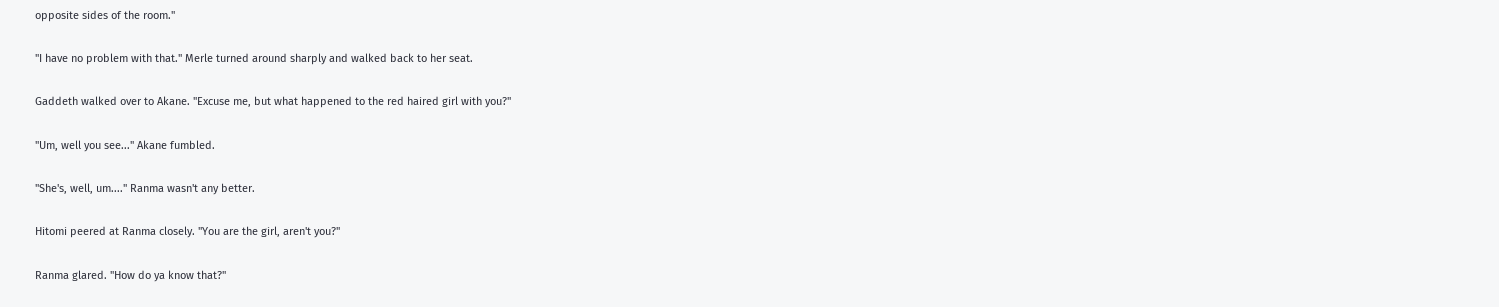opposite sides of the room."

"I have no problem with that." Merle turned around sharply and walked back to her seat.

Gaddeth walked over to Akane. "Excuse me, but what happened to the red haired girl with you?"

"Um, well you see..." Akane fumbled.

"She's, well, um...." Ranma wasn't any better.

Hitomi peered at Ranma closely. "You are the girl, aren't you?"

Ranma glared. "How do ya know that?"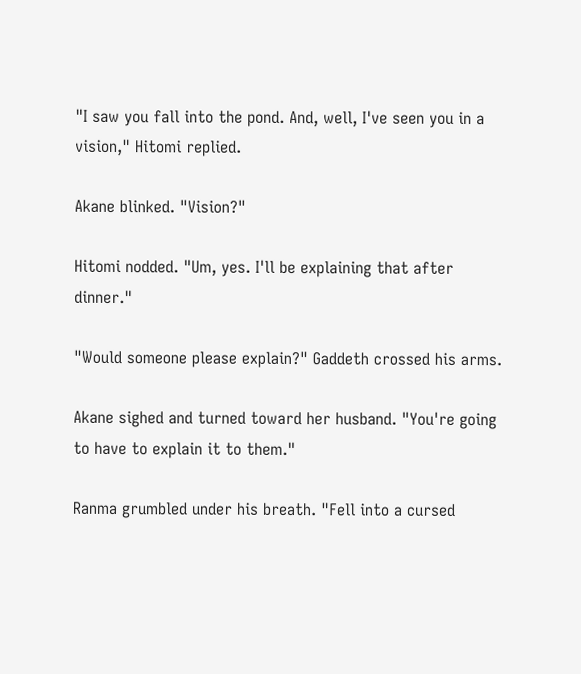"I saw you fall into the pond. And, well, I've seen you in a vision," Hitomi replied.

Akane blinked. "Vision?"

Hitomi nodded. "Um, yes. I'll be explaining that after dinner."

"Would someone please explain?" Gaddeth crossed his arms.

Akane sighed and turned toward her husband. "You're going to have to explain it to them."

Ranma grumbled under his breath. "Fell into a cursed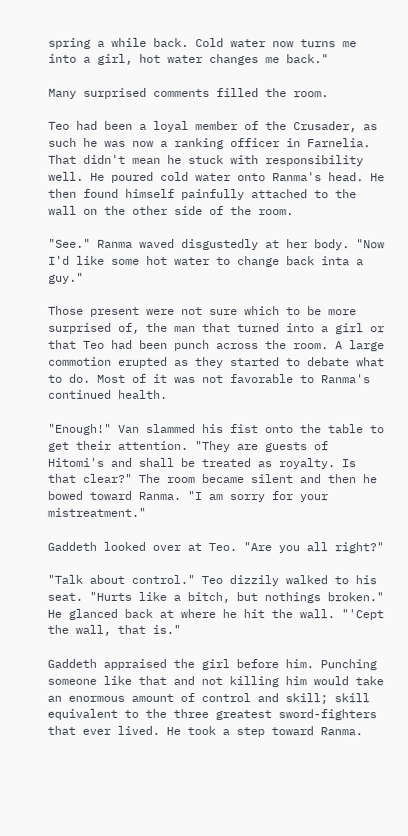spring a while back. Cold water now turns me into a girl, hot water changes me back."

Many surprised comments filled the room.

Teo had been a loyal member of the Crusader, as such he was now a ranking officer in Farnelia. That didn't mean he stuck with responsibility well. He poured cold water onto Ranma's head. He then found himself painfully attached to the wall on the other side of the room.

"See." Ranma waved disgustedly at her body. "Now I'd like some hot water to change back inta a guy."

Those present were not sure which to be more surprised of, the man that turned into a girl or that Teo had been punch across the room. A large commotion erupted as they started to debate what to do. Most of it was not favorable to Ranma's continued health.

"Enough!" Van slammed his fist onto the table to get their attention. "They are guests of Hitomi's and shall be treated as royalty. Is that clear?" The room became silent and then he bowed toward Ranma. "I am sorry for your mistreatment."

Gaddeth looked over at Teo. "Are you all right?"

"Talk about control." Teo dizzily walked to his seat. "Hurts like a bitch, but nothings broken." He glanced back at where he hit the wall. "'Cept the wall, that is."

Gaddeth appraised the girl before him. Punching someone like that and not killing him would take an enormous amount of control and skill; skill equivalent to the three greatest sword-fighters that ever lived. He took a step toward Ranma.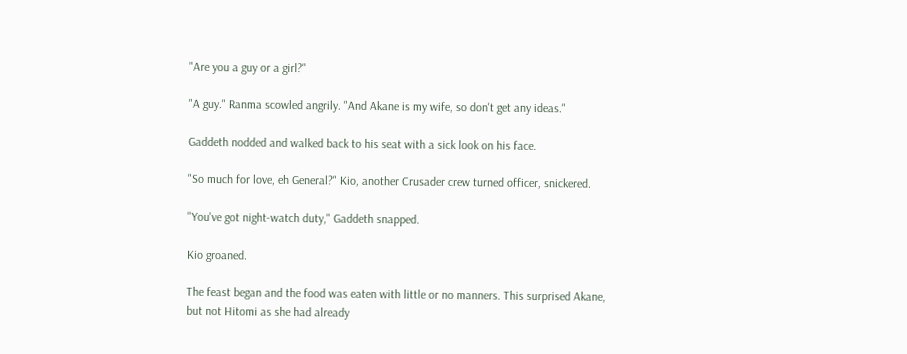"Are you a guy or a girl?"

"A guy." Ranma scowled angrily. "And Akane is my wife, so don't get any ideas."

Gaddeth nodded and walked back to his seat with a sick look on his face.

"So much for love, eh General?" Kio, another Crusader crew turned officer, snickered.

"You've got night-watch duty," Gaddeth snapped.

Kio groaned.

The feast began and the food was eaten with little or no manners. This surprised Akane, but not Hitomi as she had already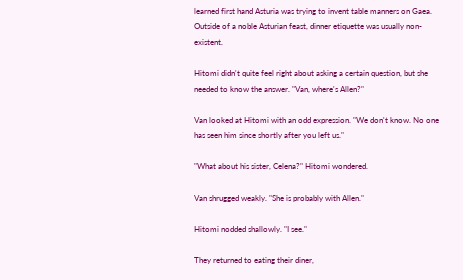learned first hand Asturia was trying to invent table manners on Gaea. Outside of a noble Asturian feast, dinner etiquette was usually non-existent.

Hitomi didn't quite feel right about asking a certain question, but she needed to know the answer. "Van, where's Allen?"

Van looked at Hitomi with an odd expression. "We don't know. No one has seen him since shortly after you left us."

"What about his sister, Celena?" Hitomi wondered.

Van shrugged weakly. "She is probably with Allen."

Hitomi nodded shallowly. "I see."

They returned to eating their diner,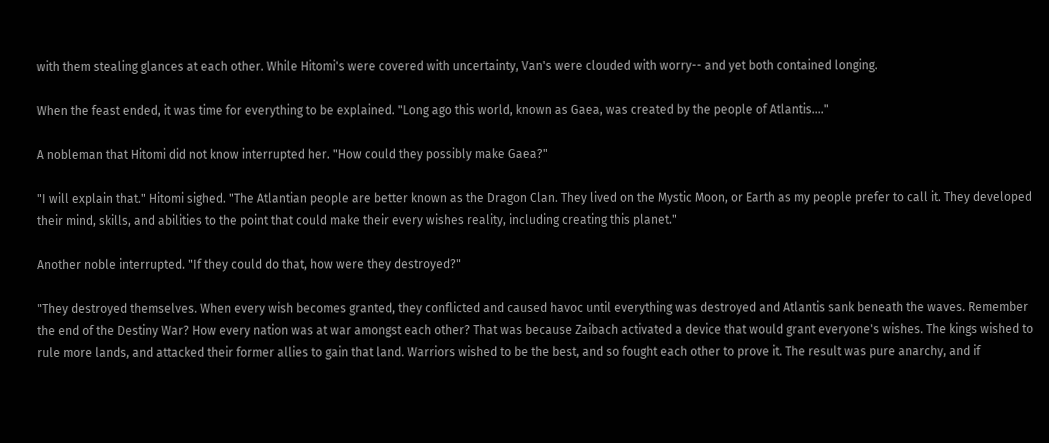with them stealing glances at each other. While Hitomi's were covered with uncertainty, Van's were clouded with worry-- and yet both contained longing.

When the feast ended, it was time for everything to be explained. "Long ago this world, known as Gaea, was created by the people of Atlantis...."

A nobleman that Hitomi did not know interrupted her. "How could they possibly make Gaea?"

"I will explain that." Hitomi sighed. "The Atlantian people are better known as the Dragon Clan. They lived on the Mystic Moon, or Earth as my people prefer to call it. They developed their mind, skills, and abilities to the point that could make their every wishes reality, including creating this planet."

Another noble interrupted. "If they could do that, how were they destroyed?"

"They destroyed themselves. When every wish becomes granted, they conflicted and caused havoc until everything was destroyed and Atlantis sank beneath the waves. Remember the end of the Destiny War? How every nation was at war amongst each other? That was because Zaibach activated a device that would grant everyone's wishes. The kings wished to rule more lands, and attacked their former allies to gain that land. Warriors wished to be the best, and so fought each other to prove it. The result was pure anarchy, and if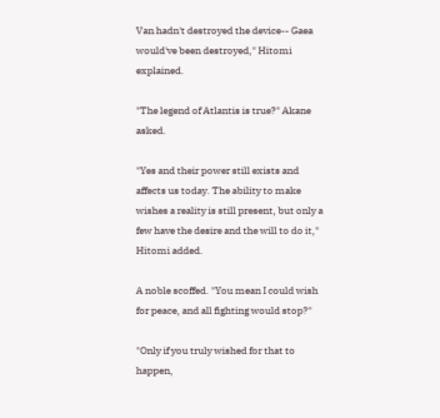Van hadn't destroyed the device-- Gaea would've been destroyed," Hitomi explained.

"The legend of Atlantis is true?" Akane asked.

"Yes and their power still exists and affects us today. The ability to make wishes a reality is still present, but only a few have the desire and the will to do it," Hitomi added.

A noble scoffed. "You mean I could wish for peace, and all fighting would stop?"

"Only if you truly wished for that to happen,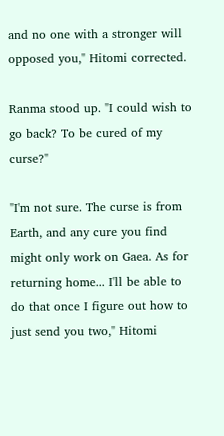and no one with a stronger will opposed you," Hitomi corrected.

Ranma stood up. "I could wish to go back? To be cured of my curse?"

"I'm not sure. The curse is from Earth, and any cure you find might only work on Gaea. As for returning home... I'll be able to do that once I figure out how to just send you two," Hitomi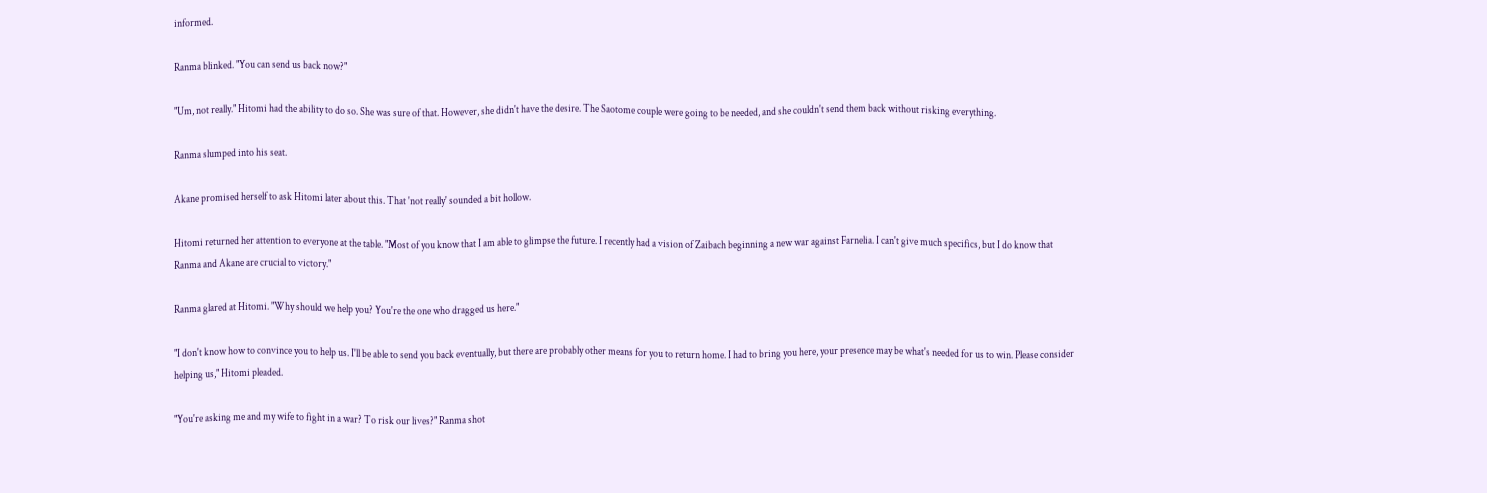informed.

Ranma blinked. "You can send us back now?"

"Um, not really." Hitomi had the ability to do so. She was sure of that. However, she didn't have the desire. The Saotome couple were going to be needed, and she couldn't send them back without risking everything.

Ranma slumped into his seat.

Akane promised herself to ask Hitomi later about this. That 'not really' sounded a bit hollow.

Hitomi returned her attention to everyone at the table. "Most of you know that I am able to glimpse the future. I recently had a vision of Zaibach beginning a new war against Farnelia. I can't give much specifics, but I do know that Ranma and Akane are crucial to victory."

Ranma glared at Hitomi. "Why should we help you? You're the one who dragged us here."

"I don't know how to convince you to help us. I'll be able to send you back eventually, but there are probably other means for you to return home. I had to bring you here, your presence may be what's needed for us to win. Please consider helping us," Hitomi pleaded.

"You're asking me and my wife to fight in a war? To risk our lives?" Ranma shot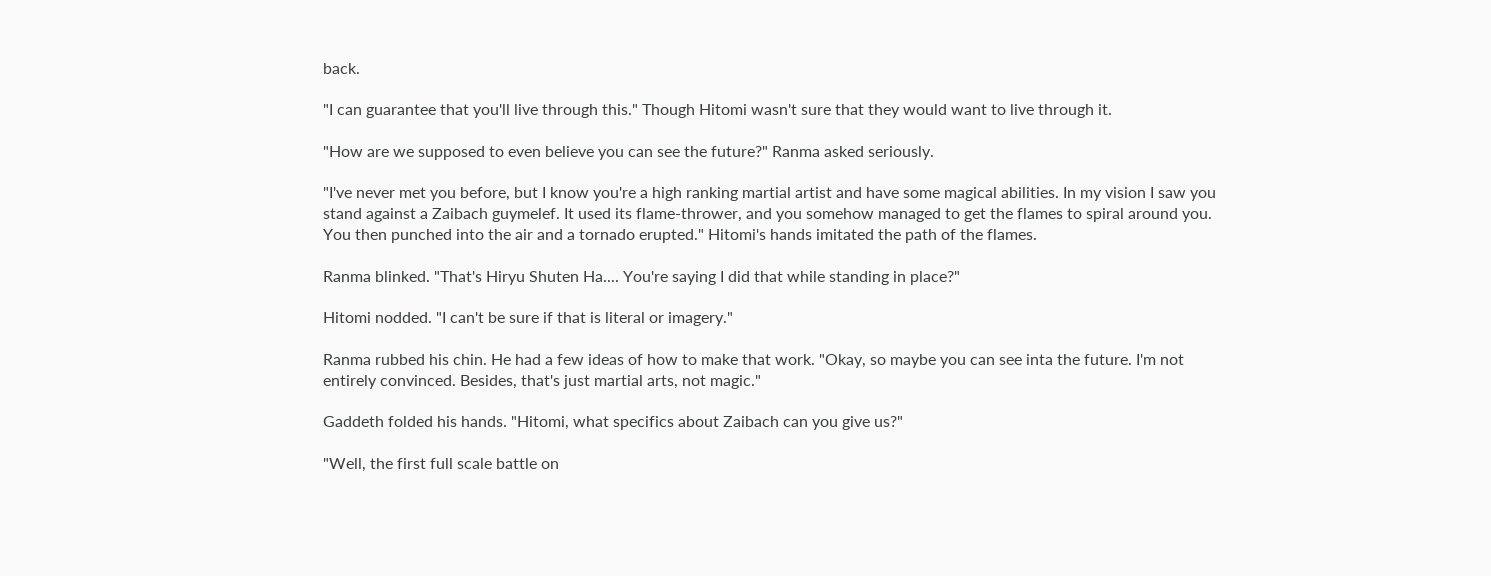back.

"I can guarantee that you'll live through this." Though Hitomi wasn't sure that they would want to live through it.

"How are we supposed to even believe you can see the future?" Ranma asked seriously.

"I've never met you before, but I know you're a high ranking martial artist and have some magical abilities. In my vision I saw you stand against a Zaibach guymelef. It used its flame-thrower, and you somehow managed to get the flames to spiral around you. You then punched into the air and a tornado erupted." Hitomi's hands imitated the path of the flames.

Ranma blinked. "That's Hiryu Shuten Ha.... You're saying I did that while standing in place?"

Hitomi nodded. "I can't be sure if that is literal or imagery."

Ranma rubbed his chin. He had a few ideas of how to make that work. "Okay, so maybe you can see inta the future. I'm not entirely convinced. Besides, that's just martial arts, not magic."

Gaddeth folded his hands. "Hitomi, what specifics about Zaibach can you give us?"

"Well, the first full scale battle on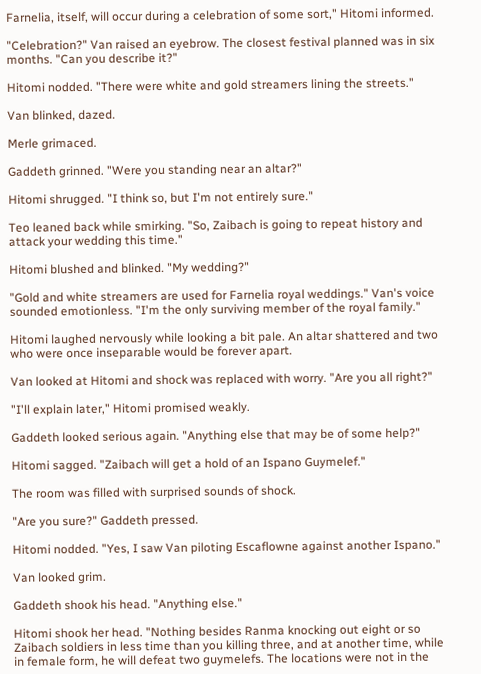Farnelia, itself, will occur during a celebration of some sort," Hitomi informed.

"Celebration?" Van raised an eyebrow. The closest festival planned was in six months. "Can you describe it?"

Hitomi nodded. "There were white and gold streamers lining the streets."

Van blinked, dazed.

Merle grimaced.

Gaddeth grinned. "Were you standing near an altar?"

Hitomi shrugged. "I think so, but I'm not entirely sure."

Teo leaned back while smirking. "So, Zaibach is going to repeat history and attack your wedding this time."

Hitomi blushed and blinked. "My wedding?"

"Gold and white streamers are used for Farnelia royal weddings." Van's voice sounded emotionless. "I'm the only surviving member of the royal family."

Hitomi laughed nervously while looking a bit pale. An altar shattered and two who were once inseparable would be forever apart.

Van looked at Hitomi and shock was replaced with worry. "Are you all right?"

"I'll explain later," Hitomi promised weakly.

Gaddeth looked serious again. "Anything else that may be of some help?"

Hitomi sagged. "Zaibach will get a hold of an Ispano Guymelef."

The room was filled with surprised sounds of shock.

"Are you sure?" Gaddeth pressed.

Hitomi nodded. "Yes, I saw Van piloting Escaflowne against another Ispano."

Van looked grim.

Gaddeth shook his head. "Anything else."

Hitomi shook her head. "Nothing besides Ranma knocking out eight or so Zaibach soldiers in less time than you killing three, and at another time, while in female form, he will defeat two guymelefs. The locations were not in the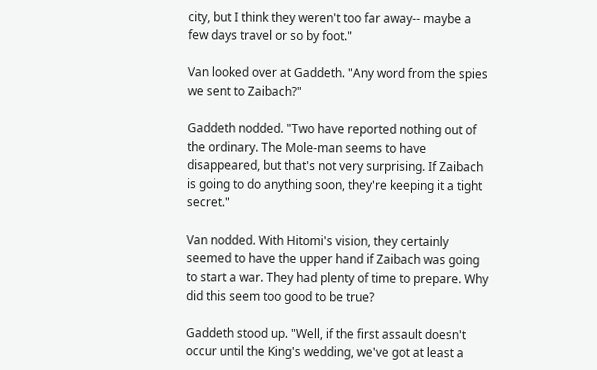city, but I think they weren't too far away-- maybe a few days travel or so by foot."

Van looked over at Gaddeth. "Any word from the spies we sent to Zaibach?"

Gaddeth nodded. "Two have reported nothing out of the ordinary. The Mole-man seems to have disappeared, but that's not very surprising. If Zaibach is going to do anything soon, they're keeping it a tight secret."

Van nodded. With Hitomi's vision, they certainly seemed to have the upper hand if Zaibach was going to start a war. They had plenty of time to prepare. Why did this seem too good to be true?

Gaddeth stood up. "Well, if the first assault doesn't occur until the King's wedding, we've got at least a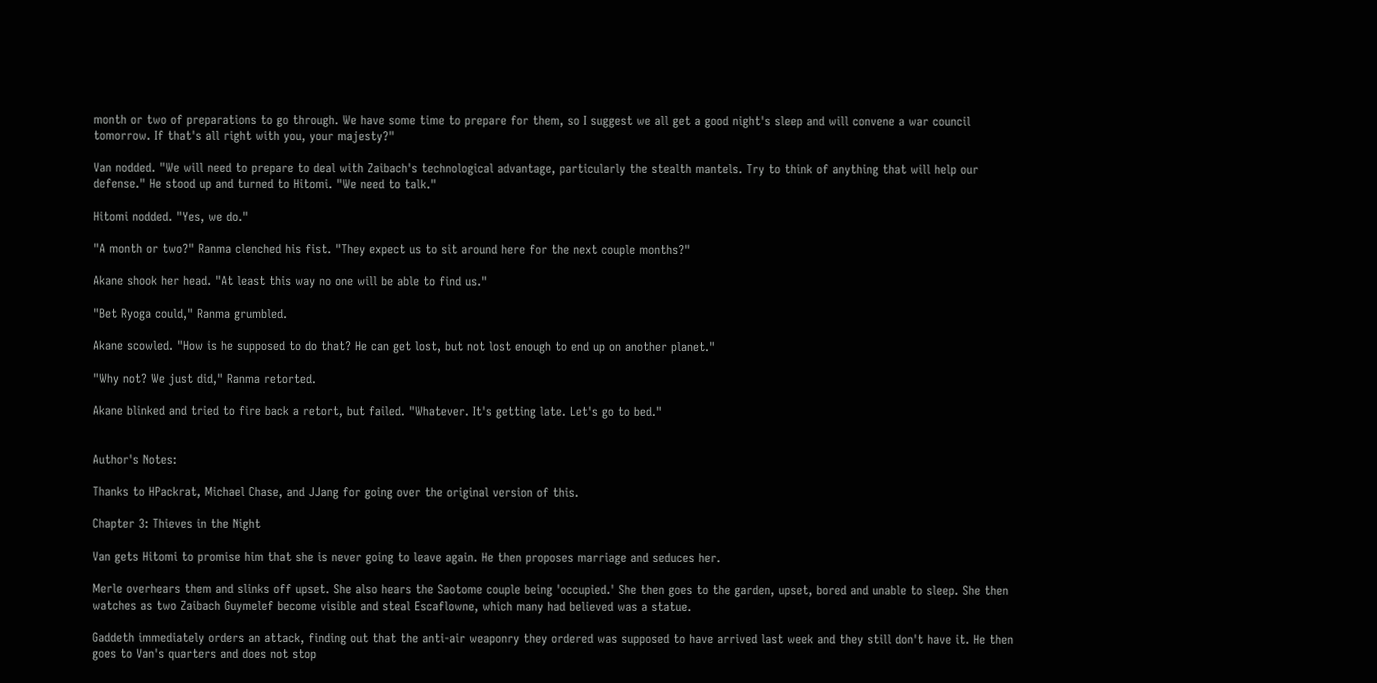month or two of preparations to go through. We have some time to prepare for them, so I suggest we all get a good night's sleep and will convene a war council tomorrow. If that's all right with you, your majesty?"

Van nodded. "We will need to prepare to deal with Zaibach's technological advantage, particularly the stealth mantels. Try to think of anything that will help our defense." He stood up and turned to Hitomi. "We need to talk."

Hitomi nodded. "Yes, we do."

"A month or two?" Ranma clenched his fist. "They expect us to sit around here for the next couple months?"

Akane shook her head. "At least this way no one will be able to find us."

"Bet Ryoga could," Ranma grumbled.

Akane scowled. "How is he supposed to do that? He can get lost, but not lost enough to end up on another planet."

"Why not? We just did," Ranma retorted.

Akane blinked and tried to fire back a retort, but failed. "Whatever. It's getting late. Let's go to bed."


Author's Notes:

Thanks to HPackrat, Michael Chase, and JJang for going over the original version of this.

Chapter 3: Thieves in the Night

Van gets Hitomi to promise him that she is never going to leave again. He then proposes marriage and seduces her.

Merle overhears them and slinks off upset. She also hears the Saotome couple being 'occupied.' She then goes to the garden, upset, bored and unable to sleep. She then watches as two Zaibach Guymelef become visible and steal Escaflowne, which many had believed was a statue.

Gaddeth immediately orders an attack, finding out that the anti-air weaponry they ordered was supposed to have arrived last week and they still don't have it. He then goes to Van's quarters and does not stop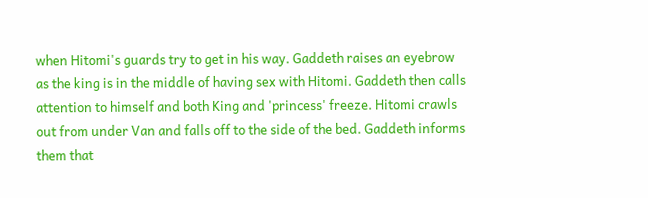when Hitomi's guards try to get in his way. Gaddeth raises an eyebrow as the king is in the middle of having sex with Hitomi. Gaddeth then calls attention to himself and both King and 'princess' freeze. Hitomi crawls out from under Van and falls off to the side of the bed. Gaddeth informs them that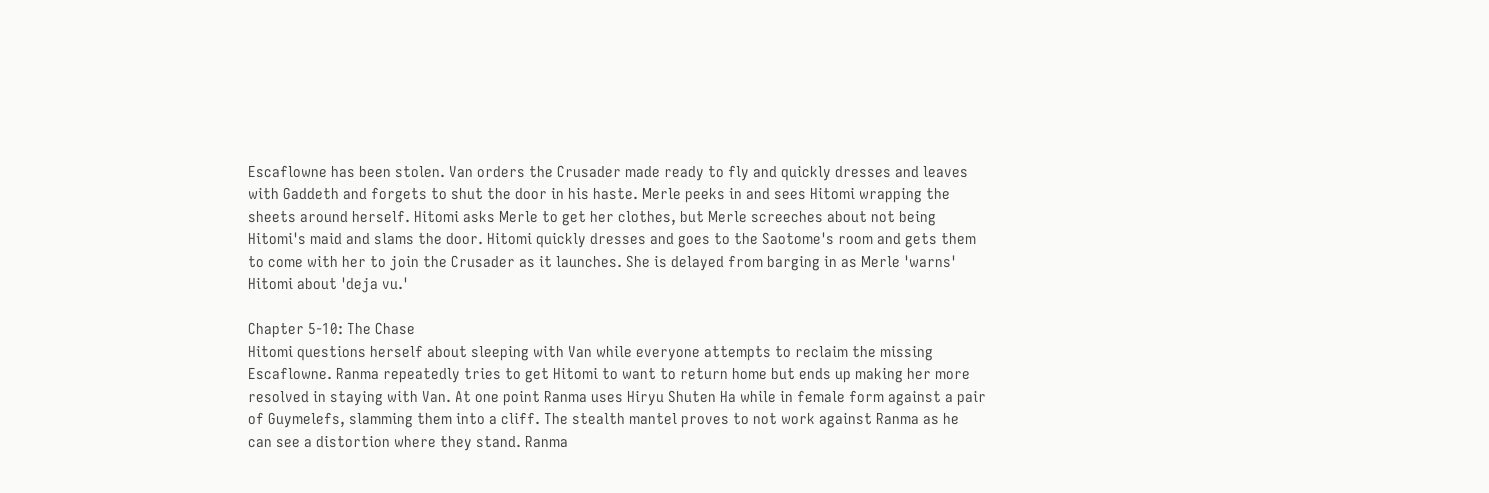Escaflowne has been stolen. Van orders the Crusader made ready to fly and quickly dresses and leaves with Gaddeth and forgets to shut the door in his haste. Merle peeks in and sees Hitomi wrapping the sheets around herself. Hitomi asks Merle to get her clothes, but Merle screeches about not being Hitomi's maid and slams the door. Hitomi quickly dresses and goes to the Saotome's room and gets them to come with her to join the Crusader as it launches. She is delayed from barging in as Merle 'warns' Hitomi about 'deja vu.'

Chapter 5-10: The Chase
Hitomi questions herself about sleeping with Van while everyone attempts to reclaim the missing Escaflowne. Ranma repeatedly tries to get Hitomi to want to return home but ends up making her more resolved in staying with Van. At one point Ranma uses Hiryu Shuten Ha while in female form against a pair of Guymelefs, slamming them into a cliff. The stealth mantel proves to not work against Ranma as he can see a distortion where they stand. Ranma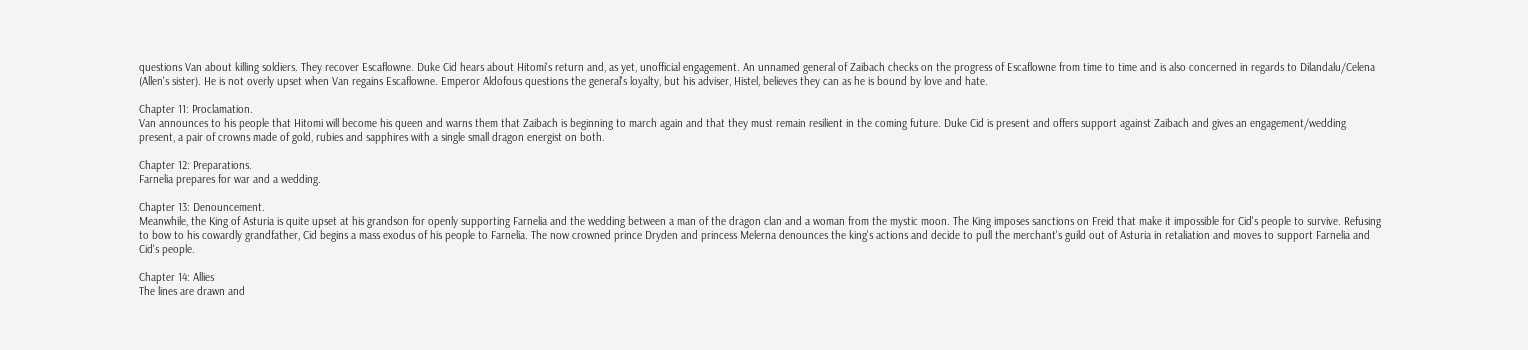questions Van about killing soldiers. They recover Escaflowne. Duke Cid hears about Hitomi's return and, as yet, unofficial engagement. An unnamed general of Zaibach checks on the progress of Escaflowne from time to time and is also concerned in regards to Dilandalu/Celena (Allen's sister). He is not overly upset when Van regains Escaflowne. Emperor Aldofous questions the general's loyalty, but his adviser, Histel, believes they can as he is bound by love and hate.

Chapter 11: Proclamation.
Van announces to his people that Hitomi will become his queen and warns them that Zaibach is beginning to march again and that they must remain resilient in the coming future. Duke Cid is present and offers support against Zaibach and gives an engagement/wedding present, a pair of crowns made of gold, rubies and sapphires with a single small dragon energist on both.

Chapter 12: Preparations.
Farnelia prepares for war and a wedding.

Chapter 13: Denouncement.
Meanwhile, the King of Asturia is quite upset at his grandson for openly supporting Farnelia and the wedding between a man of the dragon clan and a woman from the mystic moon. The King imposes sanctions on Freid that make it impossible for Cid's people to survive. Refusing to bow to his cowardly grandfather, Cid begins a mass exodus of his people to Farnelia. The now crowned prince Dryden and princess Melerna denounces the king's actions and decide to pull the merchant's guild out of Asturia in retaliation and moves to support Farnelia and Cid's people.

Chapter 14: Allies
The lines are drawn and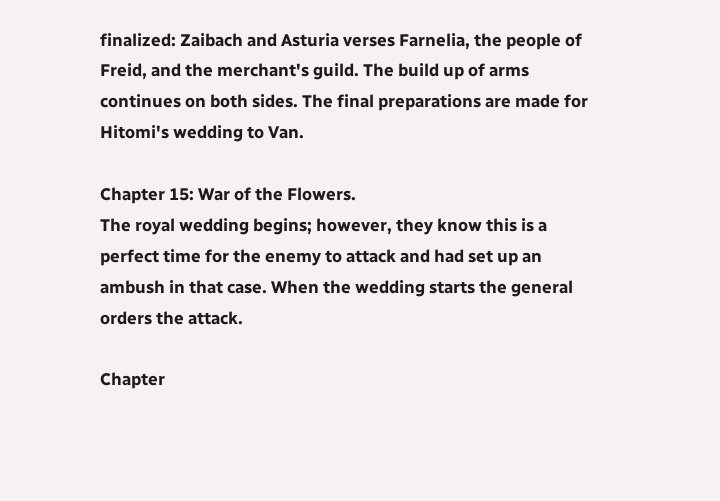finalized: Zaibach and Asturia verses Farnelia, the people of Freid, and the merchant's guild. The build up of arms continues on both sides. The final preparations are made for Hitomi's wedding to Van.

Chapter 15: War of the Flowers.
The royal wedding begins; however, they know this is a perfect time for the enemy to attack and had set up an ambush in that case. When the wedding starts the general orders the attack.

Chapter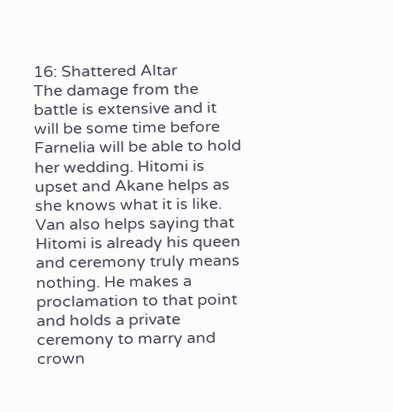16: Shattered Altar
The damage from the battle is extensive and it will be some time before Farnelia will be able to hold her wedding. Hitomi is upset and Akane helps as she knows what it is like. Van also helps saying that Hitomi is already his queen and ceremony truly means nothing. He makes a proclamation to that point and holds a private ceremony to marry and crown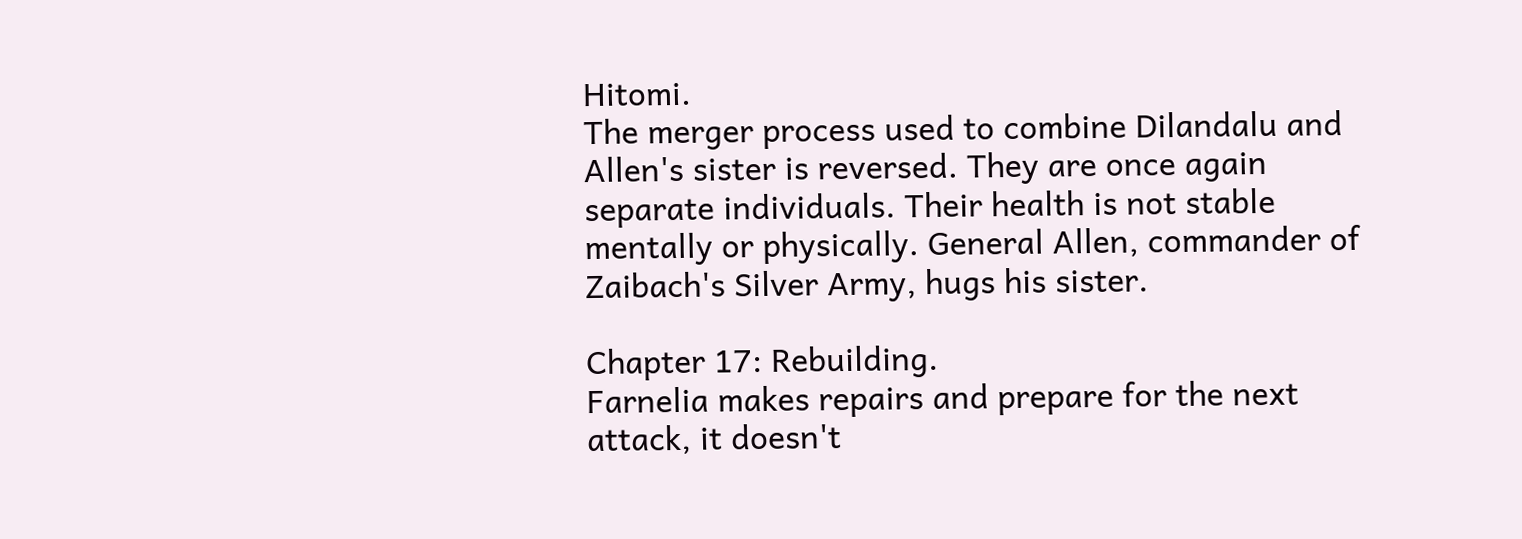Hitomi.
The merger process used to combine Dilandalu and Allen's sister is reversed. They are once again separate individuals. Their health is not stable mentally or physically. General Allen, commander of Zaibach's Silver Army, hugs his sister.

Chapter 17: Rebuilding.
Farnelia makes repairs and prepare for the next attack, it doesn't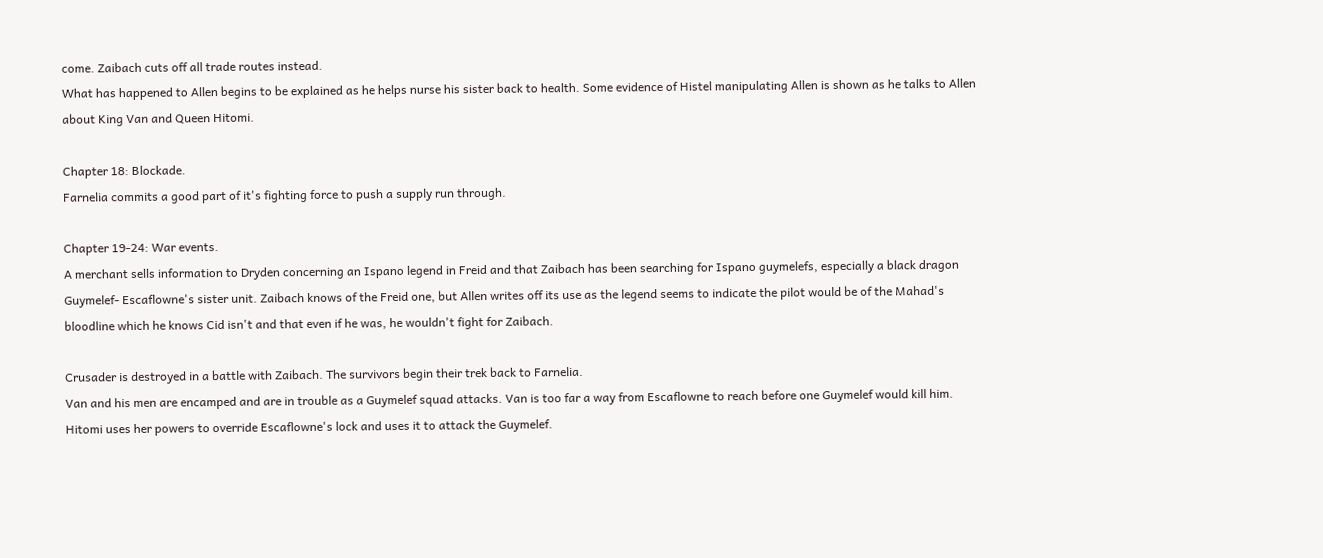come. Zaibach cuts off all trade routes instead.
What has happened to Allen begins to be explained as he helps nurse his sister back to health. Some evidence of Histel manipulating Allen is shown as he talks to Allen about King Van and Queen Hitomi.

Chapter 18: Blockade.
Farnelia commits a good part of it's fighting force to push a supply run through.

Chapter 19-24: War events.
A merchant sells information to Dryden concerning an Ispano legend in Freid and that Zaibach has been searching for Ispano guymelefs, especially a black dragon Guymelef- Escaflowne's sister unit. Zaibach knows of the Freid one, but Allen writes off its use as the legend seems to indicate the pilot would be of the Mahad's bloodline which he knows Cid isn't and that even if he was, he wouldn't fight for Zaibach.

Crusader is destroyed in a battle with Zaibach. The survivors begin their trek back to Farnelia.
Van and his men are encamped and are in trouble as a Guymelef squad attacks. Van is too far a way from Escaflowne to reach before one Guymelef would kill him. Hitomi uses her powers to override Escaflowne's lock and uses it to attack the Guymelef.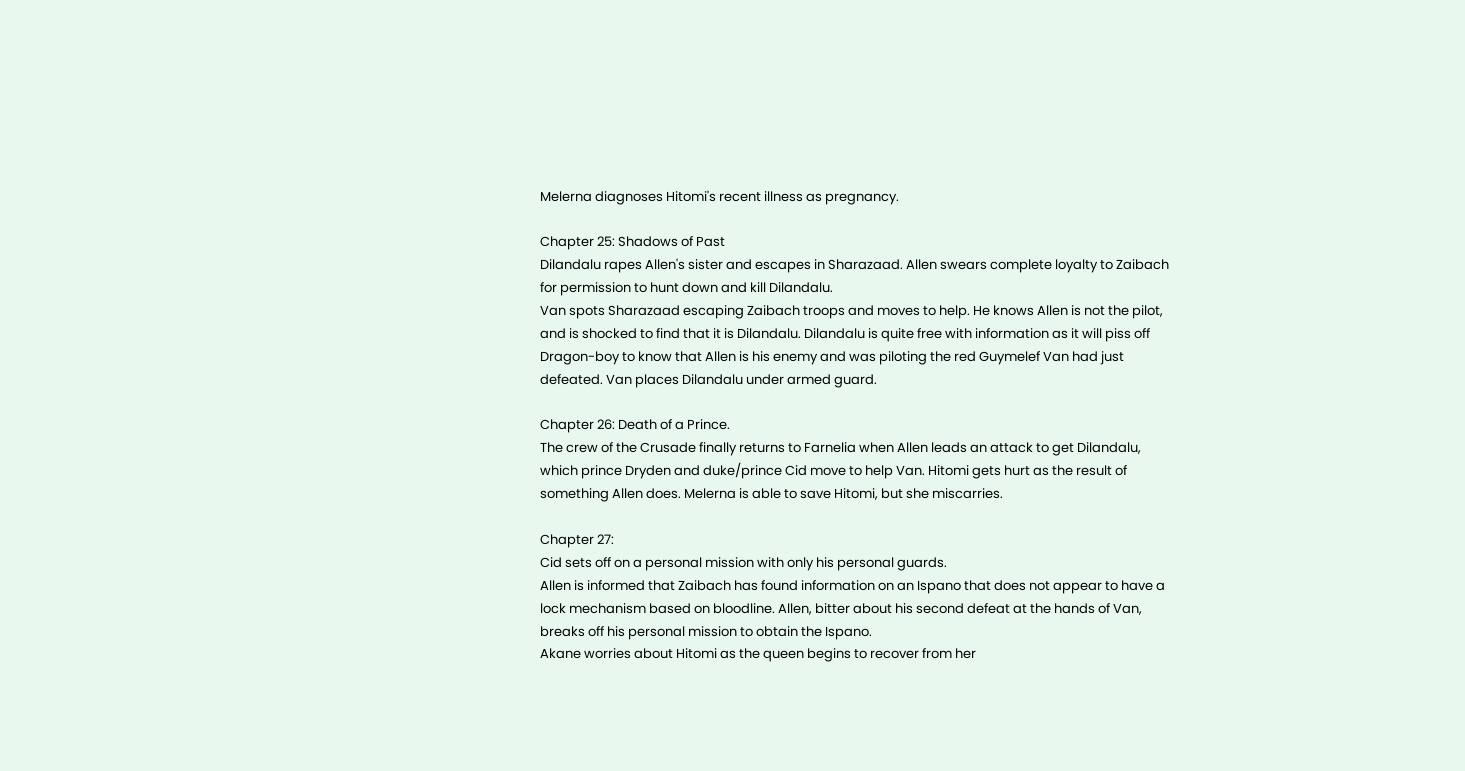Melerna diagnoses Hitomi's recent illness as pregnancy.

Chapter 25: Shadows of Past
Dilandalu rapes Allen's sister and escapes in Sharazaad. Allen swears complete loyalty to Zaibach for permission to hunt down and kill Dilandalu.
Van spots Sharazaad escaping Zaibach troops and moves to help. He knows Allen is not the pilot, and is shocked to find that it is Dilandalu. Dilandalu is quite free with information as it will piss off Dragon-boy to know that Allen is his enemy and was piloting the red Guymelef Van had just defeated. Van places Dilandalu under armed guard.

Chapter 26: Death of a Prince.
The crew of the Crusade finally returns to Farnelia when Allen leads an attack to get Dilandalu, which prince Dryden and duke/prince Cid move to help Van. Hitomi gets hurt as the result of something Allen does. Melerna is able to save Hitomi, but she miscarries.

Chapter 27:
Cid sets off on a personal mission with only his personal guards.
Allen is informed that Zaibach has found information on an Ispano that does not appear to have a lock mechanism based on bloodline. Allen, bitter about his second defeat at the hands of Van, breaks off his personal mission to obtain the Ispano.
Akane worries about Hitomi as the queen begins to recover from her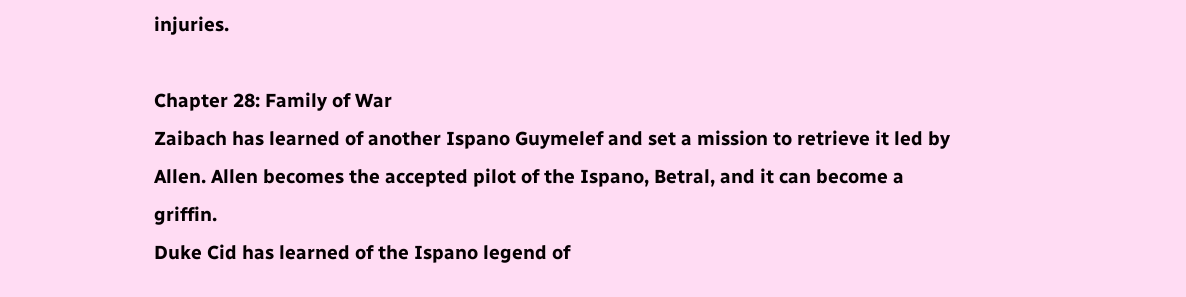injuries.

Chapter 28: Family of War
Zaibach has learned of another Ispano Guymelef and set a mission to retrieve it led by Allen. Allen becomes the accepted pilot of the Ispano, Betral, and it can become a griffin.
Duke Cid has learned of the Ispano legend of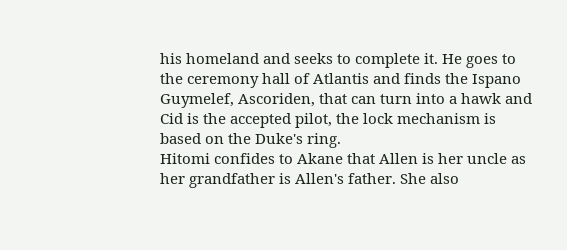his homeland and seeks to complete it. He goes to the ceremony hall of Atlantis and finds the Ispano Guymelef, Ascoriden, that can turn into a hawk and Cid is the accepted pilot, the lock mechanism is based on the Duke's ring.
Hitomi confides to Akane that Allen is her uncle as her grandfather is Allen's father. She also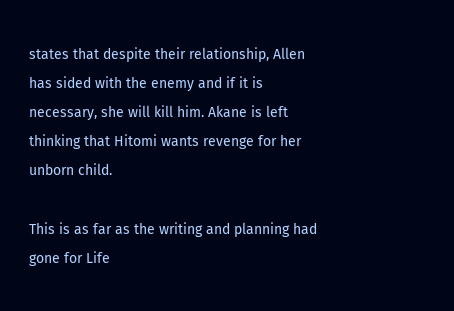states that despite their relationship, Allen has sided with the enemy and if it is necessary, she will kill him. Akane is left thinking that Hitomi wants revenge for her unborn child.

This is as far as the writing and planning had gone for Life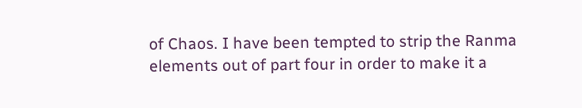of Chaos. I have been tempted to strip the Ranma elements out of part four in order to make it a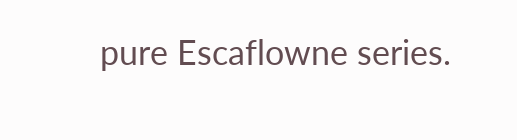pure Escaflowne series.